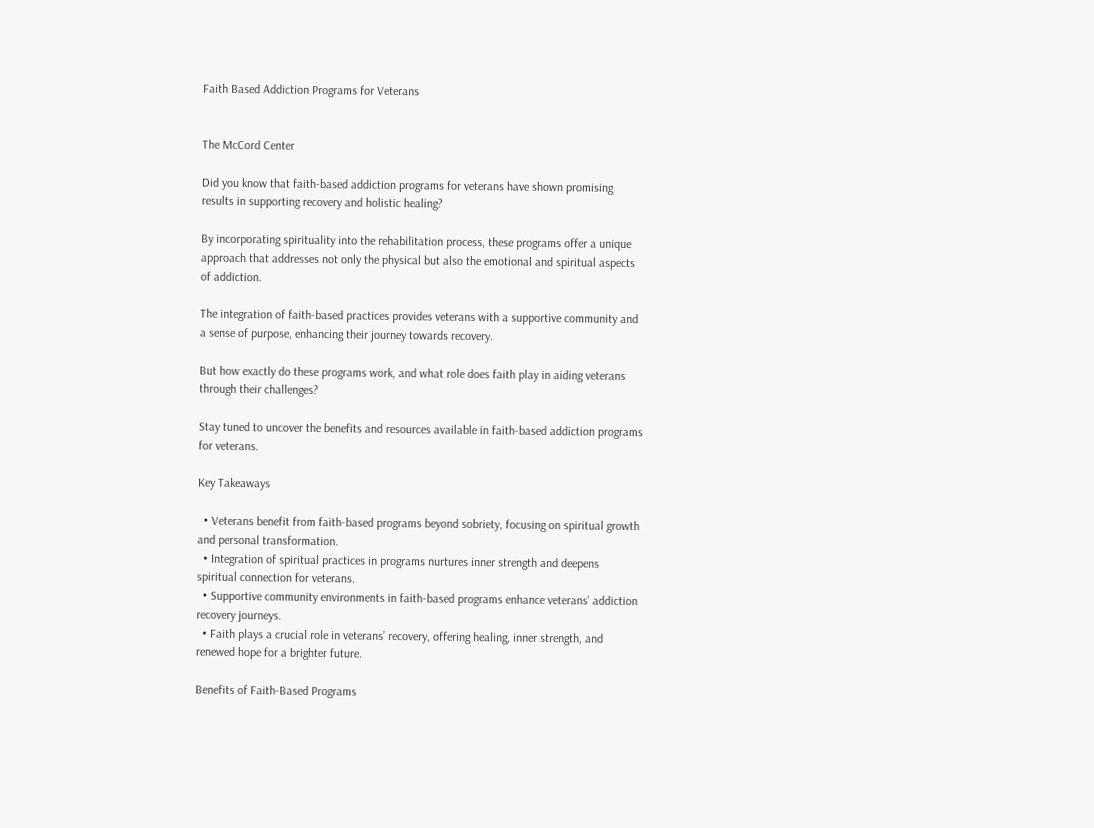Faith Based Addiction Programs for Veterans


The McCord Center

Did you know that faith-based addiction programs for veterans have shown promising results in supporting recovery and holistic healing?

By incorporating spirituality into the rehabilitation process, these programs offer a unique approach that addresses not only the physical but also the emotional and spiritual aspects of addiction.

The integration of faith-based practices provides veterans with a supportive community and a sense of purpose, enhancing their journey towards recovery.

But how exactly do these programs work, and what role does faith play in aiding veterans through their challenges?

Stay tuned to uncover the benefits and resources available in faith-based addiction programs for veterans.

Key Takeaways

  • Veterans benefit from faith-based programs beyond sobriety, focusing on spiritual growth and personal transformation.
  • Integration of spiritual practices in programs nurtures inner strength and deepens spiritual connection for veterans.
  • Supportive community environments in faith-based programs enhance veterans’ addiction recovery journeys.
  • Faith plays a crucial role in veterans’ recovery, offering healing, inner strength, and renewed hope for a brighter future.

Benefits of Faith-Based Programs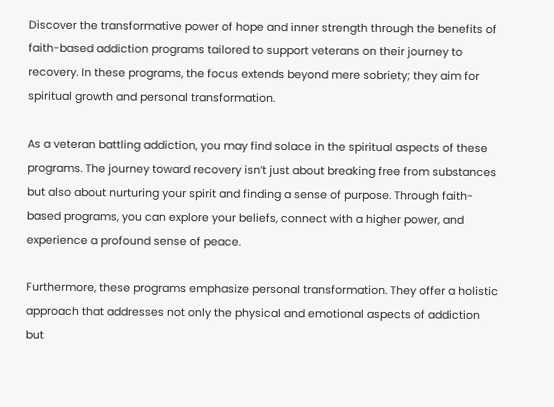Discover the transformative power of hope and inner strength through the benefits of faith-based addiction programs tailored to support veterans on their journey to recovery. In these programs, the focus extends beyond mere sobriety; they aim for spiritual growth and personal transformation.

As a veteran battling addiction, you may find solace in the spiritual aspects of these programs. The journey toward recovery isn’t just about breaking free from substances but also about nurturing your spirit and finding a sense of purpose. Through faith-based programs, you can explore your beliefs, connect with a higher power, and experience a profound sense of peace.

Furthermore, these programs emphasize personal transformation. They offer a holistic approach that addresses not only the physical and emotional aspects of addiction but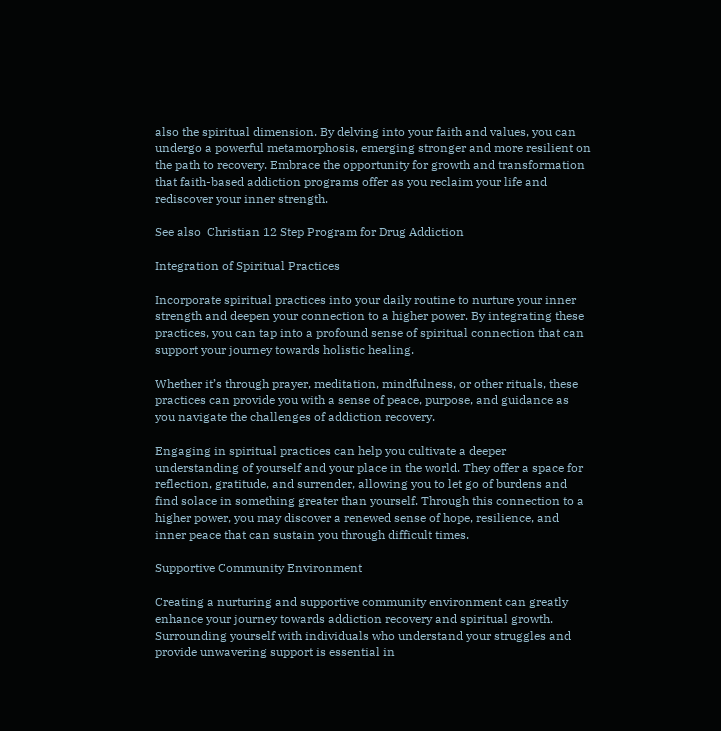also the spiritual dimension. By delving into your faith and values, you can undergo a powerful metamorphosis, emerging stronger and more resilient on the path to recovery. Embrace the opportunity for growth and transformation that faith-based addiction programs offer as you reclaim your life and rediscover your inner strength.

See also  Christian 12 Step Program for Drug Addiction

Integration of Spiritual Practices

Incorporate spiritual practices into your daily routine to nurture your inner strength and deepen your connection to a higher power. By integrating these practices, you can tap into a profound sense of spiritual connection that can support your journey towards holistic healing.

Whether it’s through prayer, meditation, mindfulness, or other rituals, these practices can provide you with a sense of peace, purpose, and guidance as you navigate the challenges of addiction recovery.

Engaging in spiritual practices can help you cultivate a deeper understanding of yourself and your place in the world. They offer a space for reflection, gratitude, and surrender, allowing you to let go of burdens and find solace in something greater than yourself. Through this connection to a higher power, you may discover a renewed sense of hope, resilience, and inner peace that can sustain you through difficult times.

Supportive Community Environment

Creating a nurturing and supportive community environment can greatly enhance your journey towards addiction recovery and spiritual growth. Surrounding yourself with individuals who understand your struggles and provide unwavering support is essential in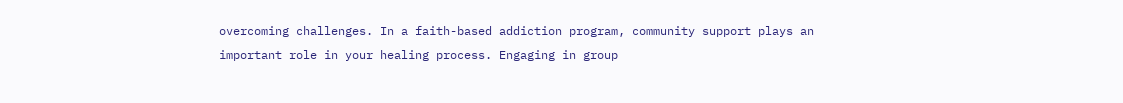overcoming challenges. In a faith-based addiction program, community support plays an important role in your healing process. Engaging in group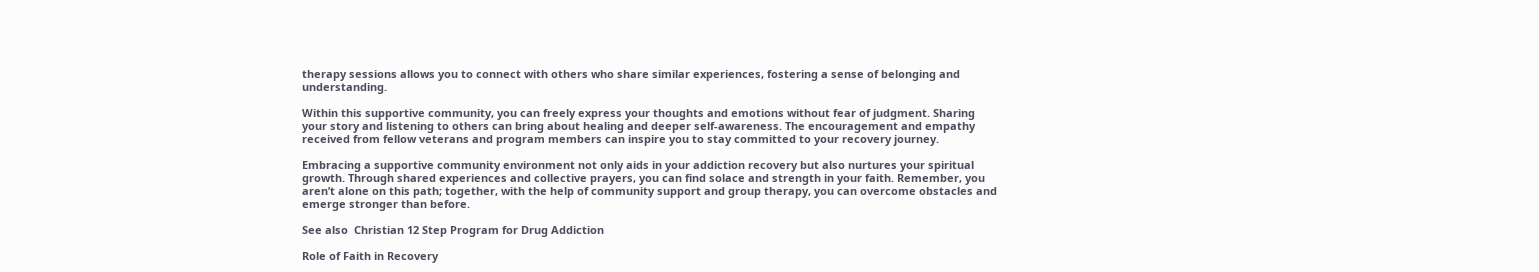therapy sessions allows you to connect with others who share similar experiences, fostering a sense of belonging and understanding.

Within this supportive community, you can freely express your thoughts and emotions without fear of judgment. Sharing your story and listening to others can bring about healing and deeper self-awareness. The encouragement and empathy received from fellow veterans and program members can inspire you to stay committed to your recovery journey.

Embracing a supportive community environment not only aids in your addiction recovery but also nurtures your spiritual growth. Through shared experiences and collective prayers, you can find solace and strength in your faith. Remember, you aren’t alone on this path; together, with the help of community support and group therapy, you can overcome obstacles and emerge stronger than before.

See also  Christian 12 Step Program for Drug Addiction

Role of Faith in Recovery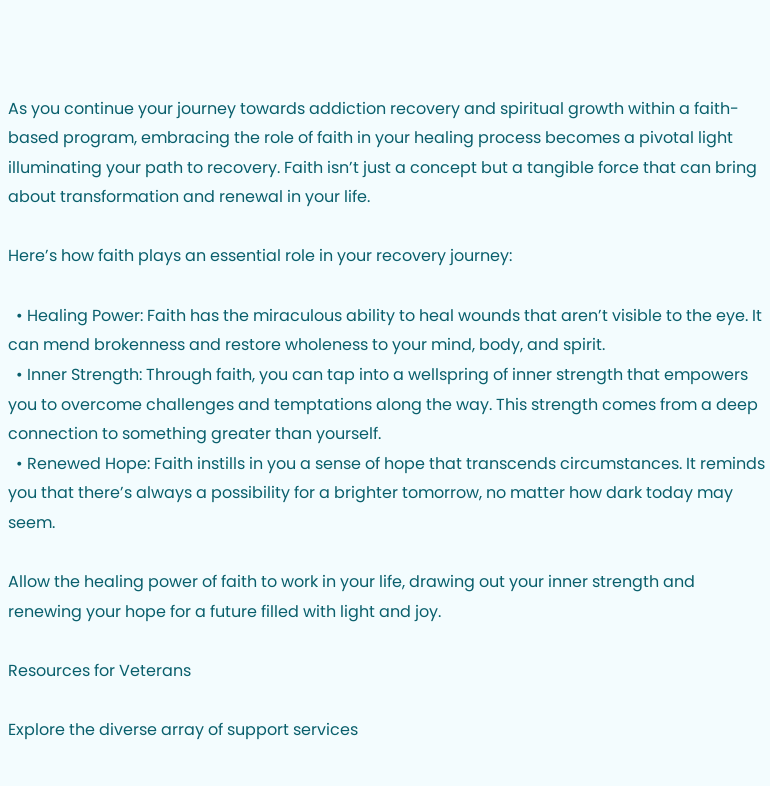As you continue your journey towards addiction recovery and spiritual growth within a faith-based program, embracing the role of faith in your healing process becomes a pivotal light illuminating your path to recovery. Faith isn’t just a concept but a tangible force that can bring about transformation and renewal in your life.

Here’s how faith plays an essential role in your recovery journey:

  • Healing Power: Faith has the miraculous ability to heal wounds that aren’t visible to the eye. It can mend brokenness and restore wholeness to your mind, body, and spirit.
  • Inner Strength: Through faith, you can tap into a wellspring of inner strength that empowers you to overcome challenges and temptations along the way. This strength comes from a deep connection to something greater than yourself.
  • Renewed Hope: Faith instills in you a sense of hope that transcends circumstances. It reminds you that there’s always a possibility for a brighter tomorrow, no matter how dark today may seem.

Allow the healing power of faith to work in your life, drawing out your inner strength and renewing your hope for a future filled with light and joy.

Resources for Veterans

Explore the diverse array of support services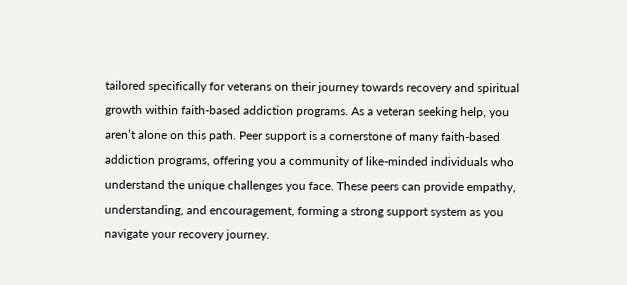tailored specifically for veterans on their journey towards recovery and spiritual growth within faith-based addiction programs. As a veteran seeking help, you aren’t alone on this path. Peer support is a cornerstone of many faith-based addiction programs, offering you a community of like-minded individuals who understand the unique challenges you face. These peers can provide empathy, understanding, and encouragement, forming a strong support system as you navigate your recovery journey.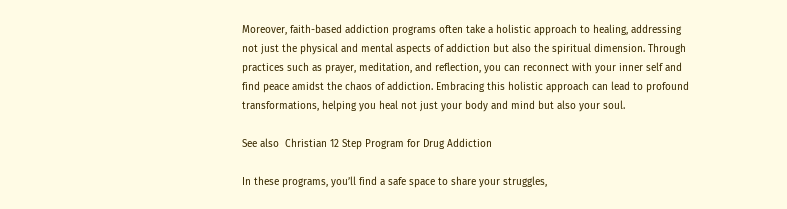Moreover, faith-based addiction programs often take a holistic approach to healing, addressing not just the physical and mental aspects of addiction but also the spiritual dimension. Through practices such as prayer, meditation, and reflection, you can reconnect with your inner self and find peace amidst the chaos of addiction. Embracing this holistic approach can lead to profound transformations, helping you heal not just your body and mind but also your soul.

See also  Christian 12 Step Program for Drug Addiction

In these programs, you’ll find a safe space to share your struggles,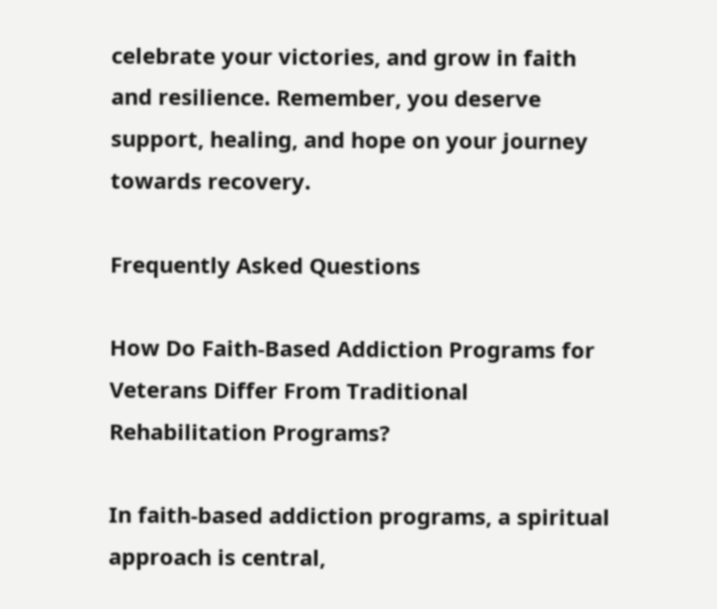celebrate your victories, and grow in faith and resilience. Remember, you deserve support, healing, and hope on your journey towards recovery.

Frequently Asked Questions

How Do Faith-Based Addiction Programs for Veterans Differ From Traditional Rehabilitation Programs?

In faith-based addiction programs, a spiritual approach is central,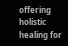offering holistic healing for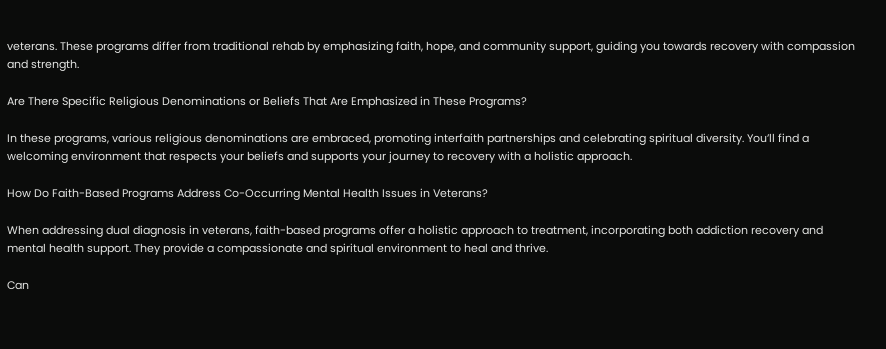veterans. These programs differ from traditional rehab by emphasizing faith, hope, and community support, guiding you towards recovery with compassion and strength.

Are There Specific Religious Denominations or Beliefs That Are Emphasized in These Programs?

In these programs, various religious denominations are embraced, promoting interfaith partnerships and celebrating spiritual diversity. You’ll find a welcoming environment that respects your beliefs and supports your journey to recovery with a holistic approach.

How Do Faith-Based Programs Address Co-Occurring Mental Health Issues in Veterans?

When addressing dual diagnosis in veterans, faith-based programs offer a holistic approach to treatment, incorporating both addiction recovery and mental health support. They provide a compassionate and spiritual environment to heal and thrive.

Can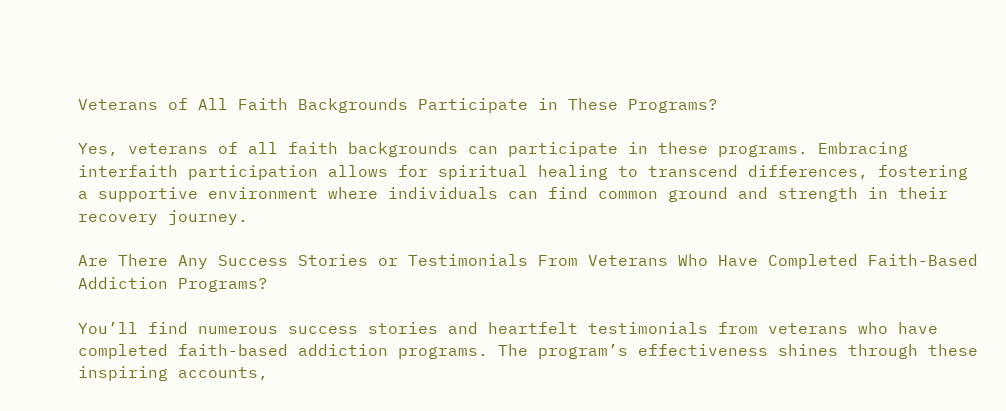Veterans of All Faith Backgrounds Participate in These Programs?

Yes, veterans of all faith backgrounds can participate in these programs. Embracing interfaith participation allows for spiritual healing to transcend differences, fostering a supportive environment where individuals can find common ground and strength in their recovery journey.

Are There Any Success Stories or Testimonials From Veterans Who Have Completed Faith-Based Addiction Programs?

You’ll find numerous success stories and heartfelt testimonials from veterans who have completed faith-based addiction programs. The program’s effectiveness shines through these inspiring accounts,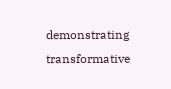demonstrating transformative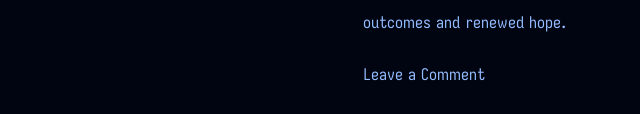outcomes and renewed hope.

Leave a Comment